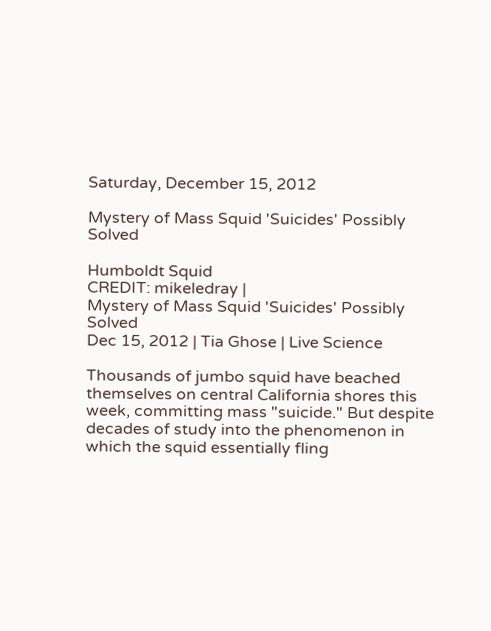Saturday, December 15, 2012

Mystery of Mass Squid 'Suicides' Possibly Solved

Humboldt Squid
CREDIT: mikeledray |
Mystery of Mass Squid 'Suicides' Possibly Solved
Dec 15, 2012 | Tia Ghose | Live Science

Thousands of jumbo squid have beached themselves on central California shores this week, committing mass "suicide." But despite decades of study into the phenomenon in which the squid essentially fling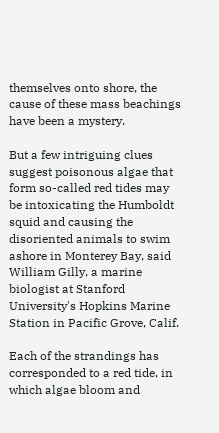themselves onto shore, the cause of these mass beachings have been a mystery.

But a few intriguing clues suggest poisonous algae that form so-called red tides may be intoxicating the Humboldt squid and causing the disoriented animals to swim ashore in Monterey Bay, said William Gilly, a marine biologist at Stanford University's Hopkins Marine Station in Pacific Grove, Calif.

Each of the strandings has corresponded to a red tide, in which algae bloom and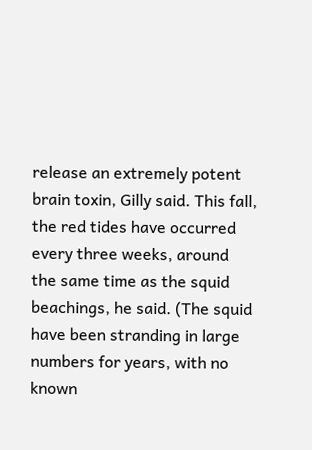release an extremely potent brain toxin, Gilly said. This fall, the red tides have occurred every three weeks, around the same time as the squid beachings, he said. (The squid have been stranding in large numbers for years, with no known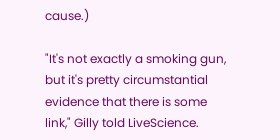cause.)

"It's not exactly a smoking gun, but it's pretty circumstantial evidence that there is some link," Gilly told LiveScience.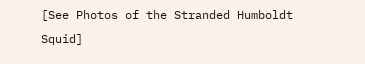[See Photos of the Stranded Humboldt Squid]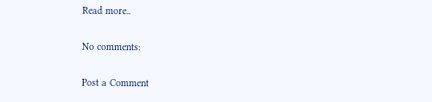Read more..

No comments:

Post a Comment